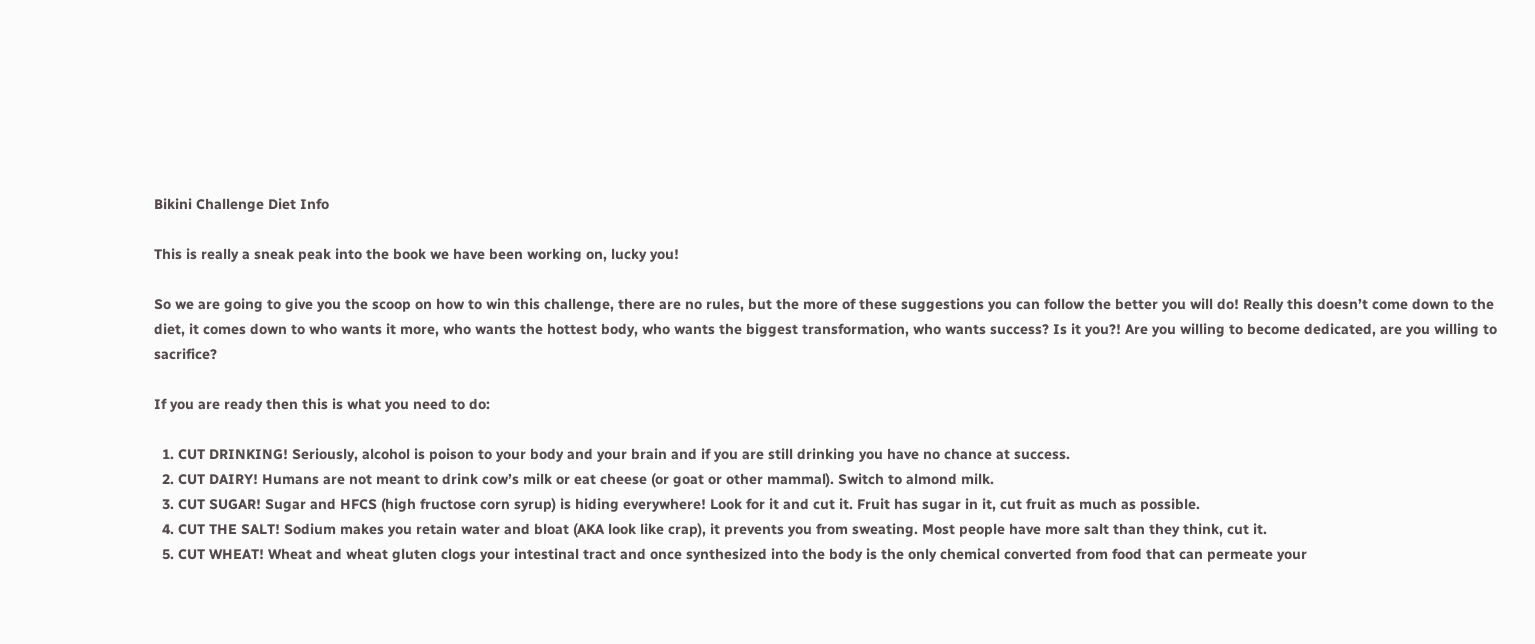Bikini Challenge Diet Info

This is really a sneak peak into the book we have been working on, lucky you!

So we are going to give you the scoop on how to win this challenge, there are no rules, but the more of these suggestions you can follow the better you will do! Really this doesn’t come down to the diet, it comes down to who wants it more, who wants the hottest body, who wants the biggest transformation, who wants success? Is it you?! Are you willing to become dedicated, are you willing to sacrifice?

If you are ready then this is what you need to do:

  1. CUT DRINKING! Seriously, alcohol is poison to your body and your brain and if you are still drinking you have no chance at success.
  2. CUT DAIRY! Humans are not meant to drink cow’s milk or eat cheese (or goat or other mammal). Switch to almond milk.
  3. CUT SUGAR! Sugar and HFCS (high fructose corn syrup) is hiding everywhere! Look for it and cut it. Fruit has sugar in it, cut fruit as much as possible.
  4. CUT THE SALT! Sodium makes you retain water and bloat (AKA look like crap), it prevents you from sweating. Most people have more salt than they think, cut it.
  5. CUT WHEAT! Wheat and wheat gluten clogs your intestinal tract and once synthesized into the body is the only chemical converted from food that can permeate your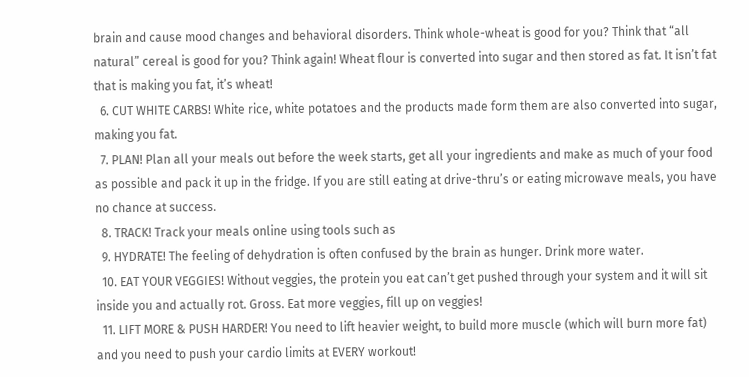brain and cause mood changes and behavioral disorders. Think whole-wheat is good for you? Think that “all natural” cereal is good for you? Think again! Wheat flour is converted into sugar and then stored as fat. It isn’t fat that is making you fat, it’s wheat!
  6. CUT WHITE CARBS! White rice, white potatoes and the products made form them are also converted into sugar, making you fat.
  7. PLAN! Plan all your meals out before the week starts, get all your ingredients and make as much of your food as possible and pack it up in the fridge. If you are still eating at drive-thru’s or eating microwave meals, you have no chance at success.
  8. TRACK! Track your meals online using tools such as
  9. HYDRATE! The feeling of dehydration is often confused by the brain as hunger. Drink more water.
  10. EAT YOUR VEGGIES! Without veggies, the protein you eat can’t get pushed through your system and it will sit inside you and actually rot. Gross. Eat more veggies, fill up on veggies!
  11. LIFT MORE & PUSH HARDER! You need to lift heavier weight, to build more muscle (which will burn more fat) and you need to push your cardio limits at EVERY workout!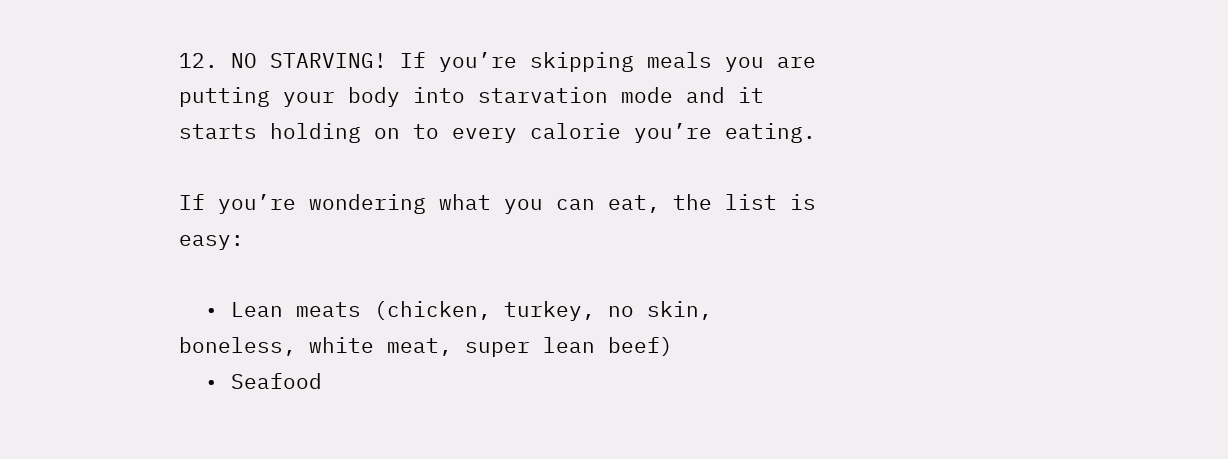12. NO STARVING! If you’re skipping meals you are putting your body into starvation mode and it starts holding on to every calorie you’re eating.

If you’re wondering what you can eat, the list is easy:

  • Lean meats (chicken, turkey, no skin, boneless, white meat, super lean beef)
  • Seafood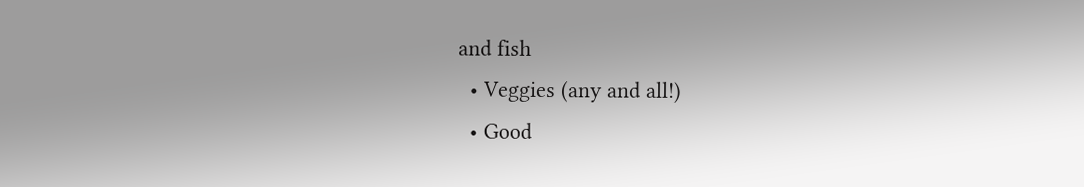and fish
  • Veggies (any and all!)
  • Good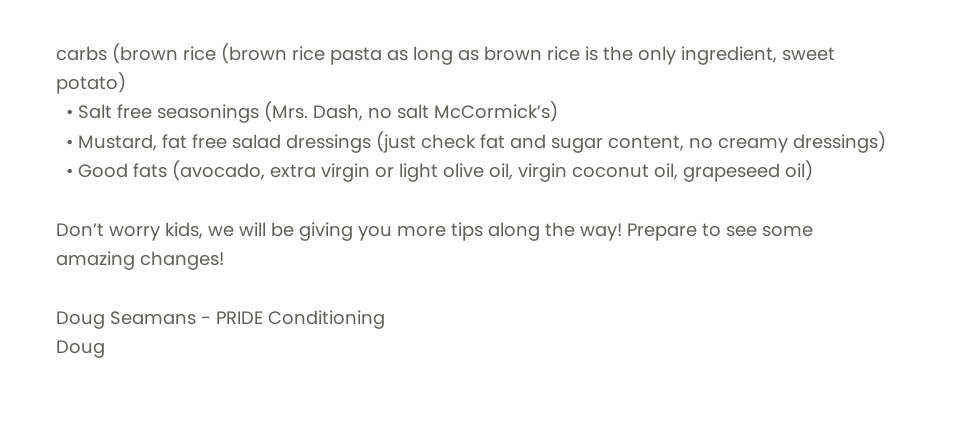carbs (brown rice (brown rice pasta as long as brown rice is the only ingredient, sweet potato)
  • Salt free seasonings (Mrs. Dash, no salt McCormick’s)
  • Mustard, fat free salad dressings (just check fat and sugar content, no creamy dressings)
  • Good fats (avocado, extra virgin or light olive oil, virgin coconut oil, grapeseed oil)

Don’t worry kids, we will be giving you more tips along the way! Prepare to see some amazing changes!

Doug Seamans - PRIDE Conditioning
Doug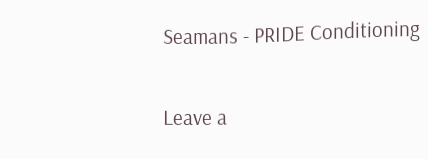Seamans - PRIDE Conditioning

Leave a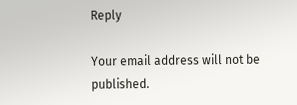Reply

Your email address will not be published.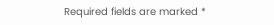Required fields are marked *